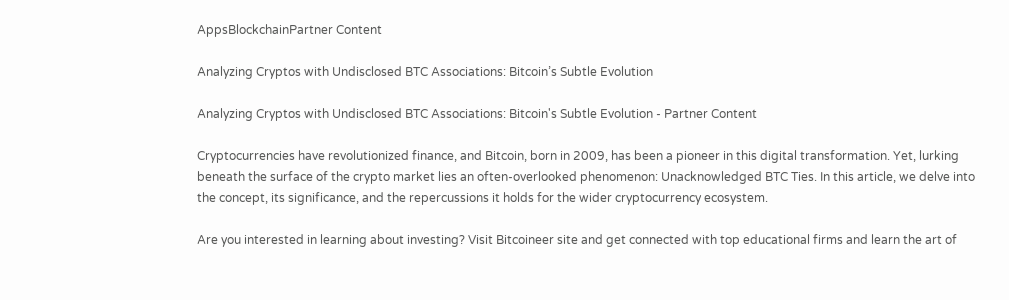AppsBlockchainPartner Content

Analyzing Cryptos with Undisclosed BTC Associations: Bitcoin’s Subtle Evolution

Analyzing Cryptos with Undisclosed BTC Associations: Bitcoin's Subtle Evolution - Partner Content

Cryptocurrencies have revolutionized finance, and Bitcoin, born in 2009, has been a pioneer in this digital transformation. Yet, lurking beneath the surface of the crypto market lies an often-overlooked phenomenon: Unacknowledged BTC Ties. In this article, we delve into the concept, its significance, and the repercussions it holds for the wider cryptocurrency ecosystem.

Are you interested in learning about investing? Visit Bitcoineer site and get connected with top educational firms and learn the art of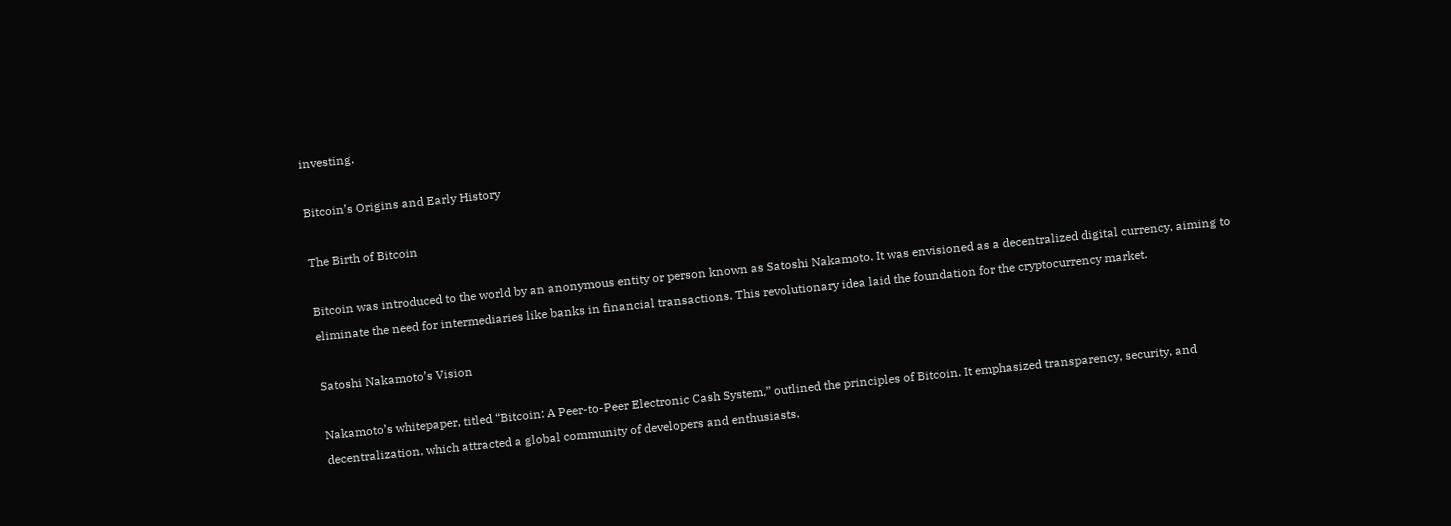investing.

Bitcoin’s Origins and Early History

The Birth of Bitcoin

Bitcoin was introduced to the world by an anonymous entity or person known as Satoshi Nakamoto. It was envisioned as a decentralized digital currency, aiming to eliminate the need for intermediaries like banks in financial transactions. This revolutionary idea laid the foundation for the cryptocurrency market.

Satoshi Nakamoto’s Vision

Nakamoto’s whitepaper, titled “Bitcoin: A Peer-to-Peer Electronic Cash System,” outlined the principles of Bitcoin. It emphasized transparency, security, and decentralization, which attracted a global community of developers and enthusiasts.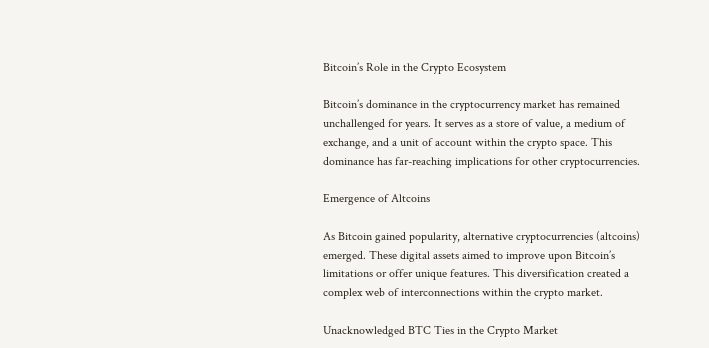Bitcoin’s Role in the Crypto Ecosystem

Bitcoin’s dominance in the cryptocurrency market has remained unchallenged for years. It serves as a store of value, a medium of exchange, and a unit of account within the crypto space. This dominance has far-reaching implications for other cryptocurrencies.

Emergence of Altcoins

As Bitcoin gained popularity, alternative cryptocurrencies (altcoins) emerged. These digital assets aimed to improve upon Bitcoin’s limitations or offer unique features. This diversification created a complex web of interconnections within the crypto market.

Unacknowledged BTC Ties in the Crypto Market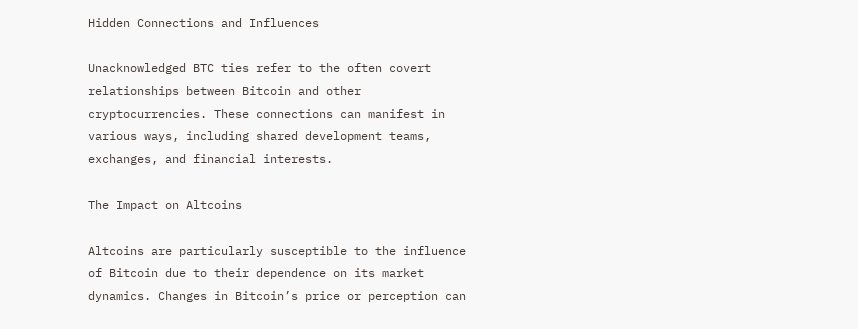Hidden Connections and Influences

Unacknowledged BTC ties refer to the often covert relationships between Bitcoin and other cryptocurrencies. These connections can manifest in various ways, including shared development teams, exchanges, and financial interests.

The Impact on Altcoins

Altcoins are particularly susceptible to the influence of Bitcoin due to their dependence on its market dynamics. Changes in Bitcoin’s price or perception can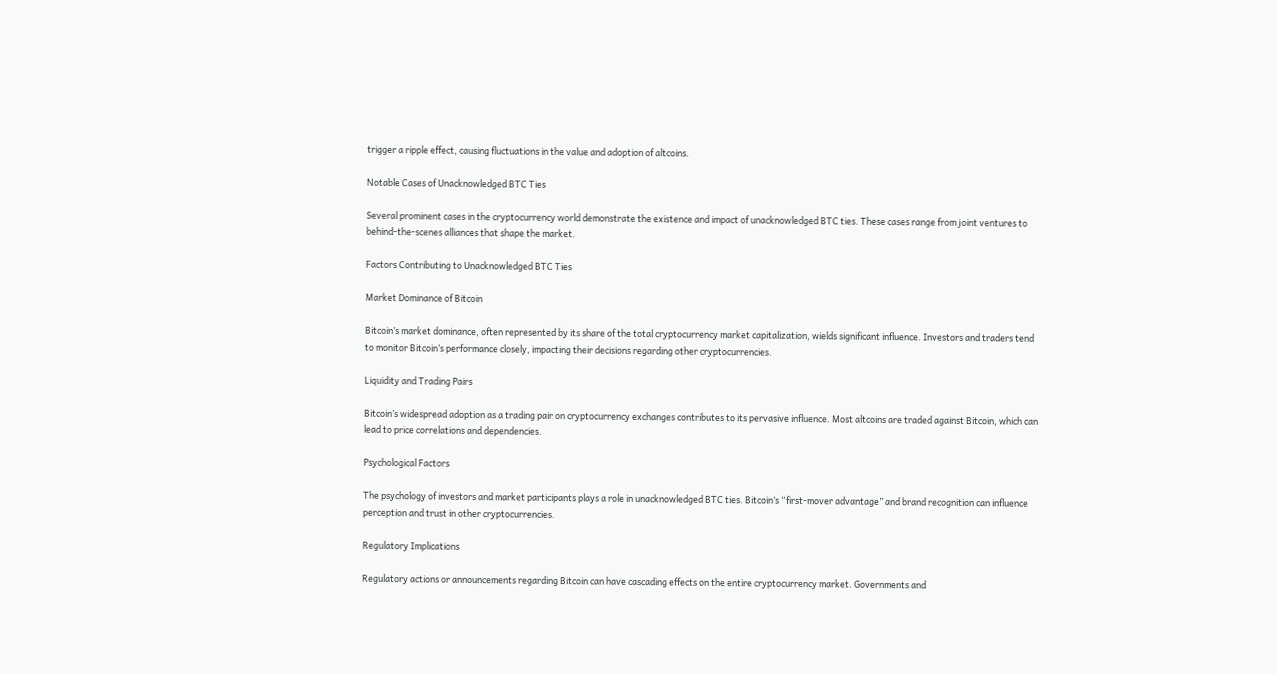trigger a ripple effect, causing fluctuations in the value and adoption of altcoins.

Notable Cases of Unacknowledged BTC Ties

Several prominent cases in the cryptocurrency world demonstrate the existence and impact of unacknowledged BTC ties. These cases range from joint ventures to behind-the-scenes alliances that shape the market.

Factors Contributing to Unacknowledged BTC Ties

Market Dominance of Bitcoin

Bitcoin’s market dominance, often represented by its share of the total cryptocurrency market capitalization, wields significant influence. Investors and traders tend to monitor Bitcoin’s performance closely, impacting their decisions regarding other cryptocurrencies.

Liquidity and Trading Pairs

Bitcoin’s widespread adoption as a trading pair on cryptocurrency exchanges contributes to its pervasive influence. Most altcoins are traded against Bitcoin, which can lead to price correlations and dependencies.

Psychological Factors

The psychology of investors and market participants plays a role in unacknowledged BTC ties. Bitcoin’s “first-mover advantage” and brand recognition can influence perception and trust in other cryptocurrencies.

Regulatory Implications

Regulatory actions or announcements regarding Bitcoin can have cascading effects on the entire cryptocurrency market. Governments and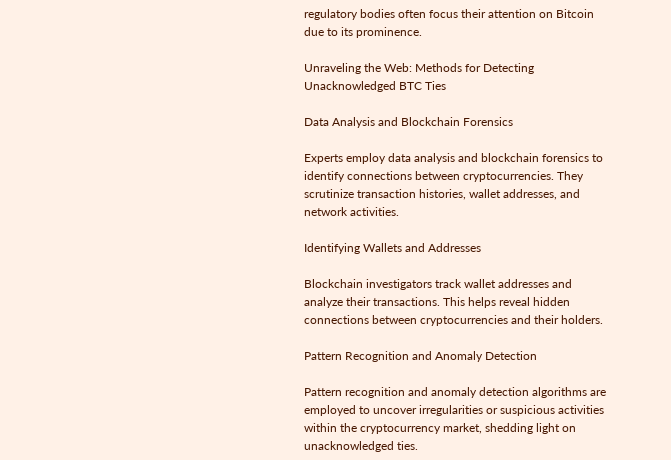regulatory bodies often focus their attention on Bitcoin due to its prominence.

Unraveling the Web: Methods for Detecting Unacknowledged BTC Ties

Data Analysis and Blockchain Forensics

Experts employ data analysis and blockchain forensics to identify connections between cryptocurrencies. They scrutinize transaction histories, wallet addresses, and network activities.

Identifying Wallets and Addresses

Blockchain investigators track wallet addresses and analyze their transactions. This helps reveal hidden connections between cryptocurrencies and their holders.

Pattern Recognition and Anomaly Detection

Pattern recognition and anomaly detection algorithms are employed to uncover irregularities or suspicious activities within the cryptocurrency market, shedding light on unacknowledged ties.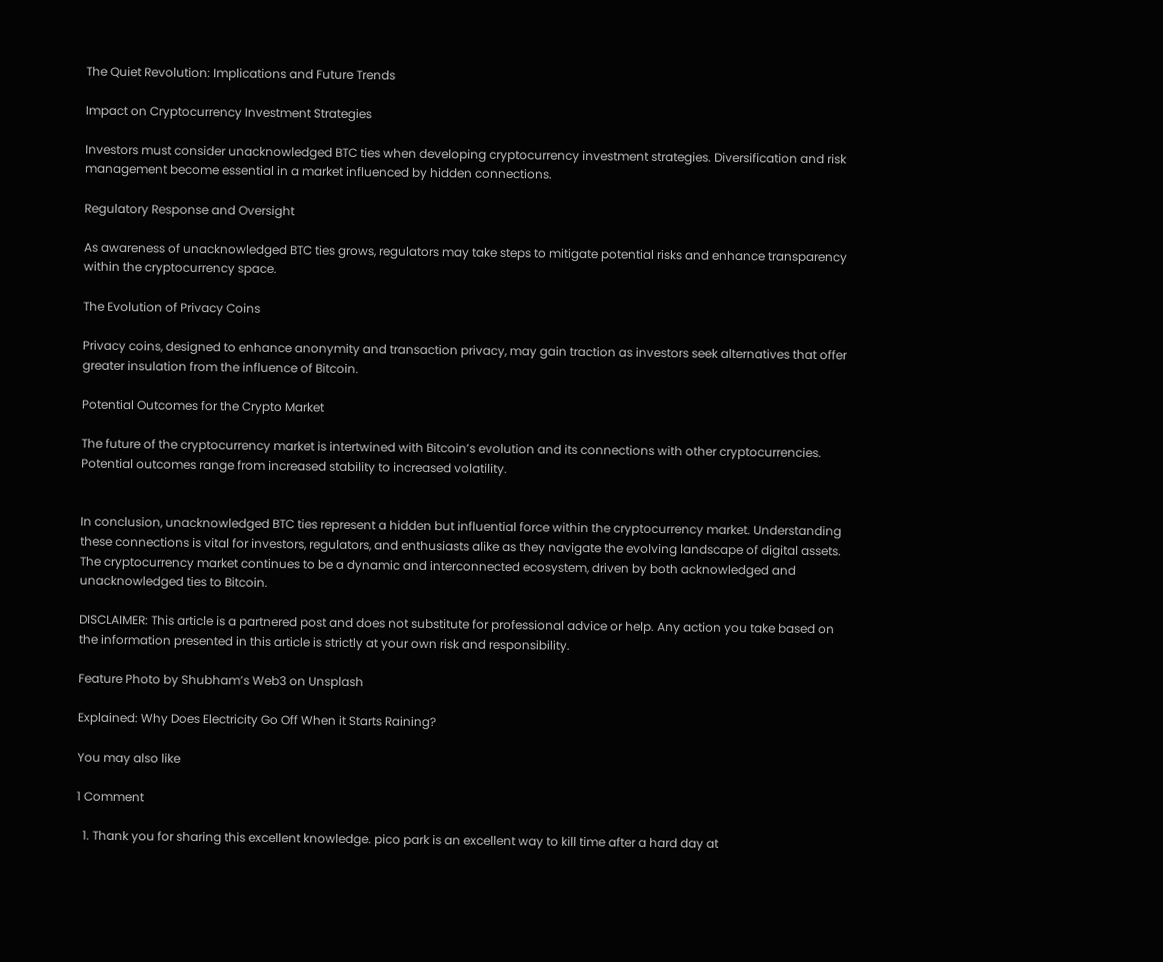The Quiet Revolution: Implications and Future Trends

Impact on Cryptocurrency Investment Strategies

Investors must consider unacknowledged BTC ties when developing cryptocurrency investment strategies. Diversification and risk management become essential in a market influenced by hidden connections.

Regulatory Response and Oversight

As awareness of unacknowledged BTC ties grows, regulators may take steps to mitigate potential risks and enhance transparency within the cryptocurrency space.

The Evolution of Privacy Coins

Privacy coins, designed to enhance anonymity and transaction privacy, may gain traction as investors seek alternatives that offer greater insulation from the influence of Bitcoin.

Potential Outcomes for the Crypto Market

The future of the cryptocurrency market is intertwined with Bitcoin’s evolution and its connections with other cryptocurrencies. Potential outcomes range from increased stability to increased volatility.


In conclusion, unacknowledged BTC ties represent a hidden but influential force within the cryptocurrency market. Understanding these connections is vital for investors, regulators, and enthusiasts alike as they navigate the evolving landscape of digital assets. The cryptocurrency market continues to be a dynamic and interconnected ecosystem, driven by both acknowledged and unacknowledged ties to Bitcoin.

DISCLAIMER: This article is a partnered post and does not substitute for professional advice or help. Any action you take based on the information presented in this article is strictly at your own risk and responsibility.

Feature Photo by Shubham’s Web3 on Unsplash

Explained: Why Does Electricity Go Off When it Starts Raining?

You may also like

1 Comment

  1. Thank you for sharing this excellent knowledge. pico park is an excellent way to kill time after a hard day at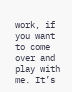work, if you want to come over and play with me. It’s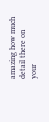amazing how much detail there on your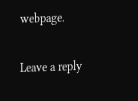webpage.

Leave a reply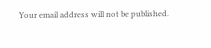Your email address will not be published.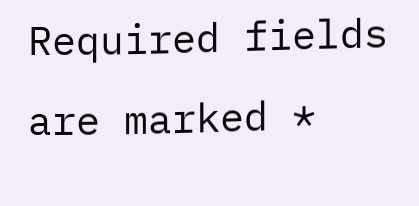Required fields are marked *